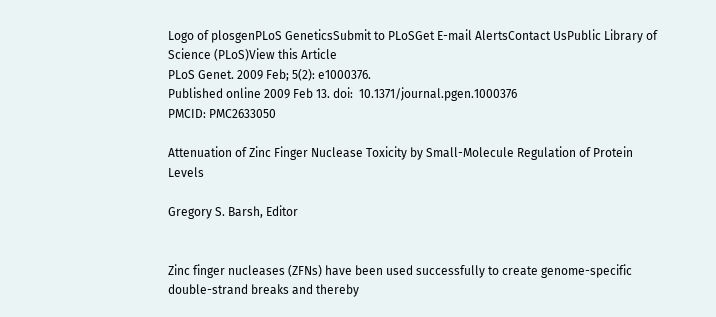Logo of plosgenPLoS GeneticsSubmit to PLoSGet E-mail AlertsContact UsPublic Library of Science (PLoS)View this Article
PLoS Genet. 2009 Feb; 5(2): e1000376.
Published online 2009 Feb 13. doi:  10.1371/journal.pgen.1000376
PMCID: PMC2633050

Attenuation of Zinc Finger Nuclease Toxicity by Small-Molecule Regulation of Protein Levels

Gregory S. Barsh, Editor


Zinc finger nucleases (ZFNs) have been used successfully to create genome-specific double-strand breaks and thereby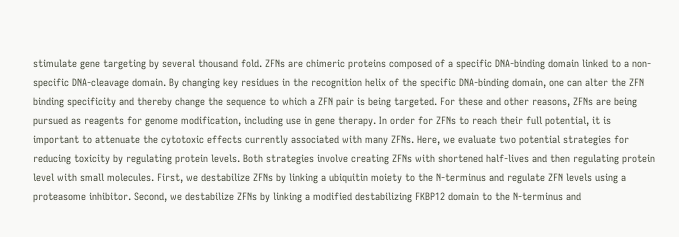stimulate gene targeting by several thousand fold. ZFNs are chimeric proteins composed of a specific DNA-binding domain linked to a non-specific DNA-cleavage domain. By changing key residues in the recognition helix of the specific DNA-binding domain, one can alter the ZFN binding specificity and thereby change the sequence to which a ZFN pair is being targeted. For these and other reasons, ZFNs are being pursued as reagents for genome modification, including use in gene therapy. In order for ZFNs to reach their full potential, it is important to attenuate the cytotoxic effects currently associated with many ZFNs. Here, we evaluate two potential strategies for reducing toxicity by regulating protein levels. Both strategies involve creating ZFNs with shortened half-lives and then regulating protein level with small molecules. First, we destabilize ZFNs by linking a ubiquitin moiety to the N-terminus and regulate ZFN levels using a proteasome inhibitor. Second, we destabilize ZFNs by linking a modified destabilizing FKBP12 domain to the N-terminus and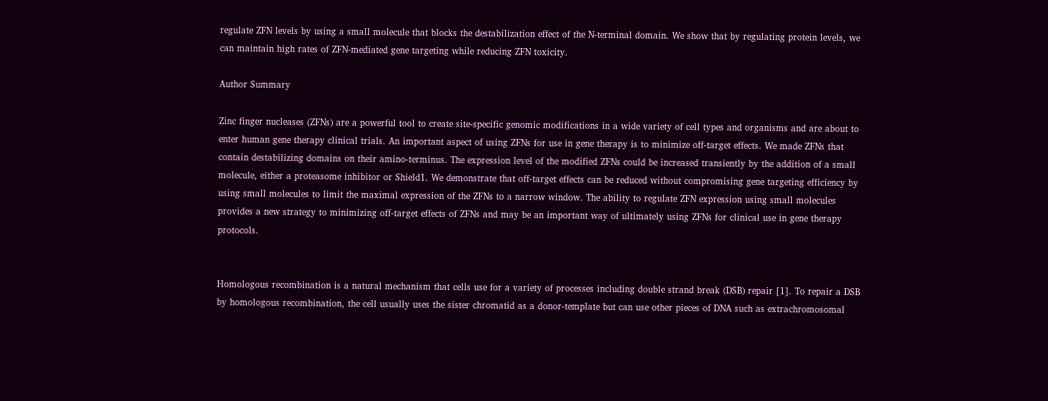regulate ZFN levels by using a small molecule that blocks the destabilization effect of the N-terminal domain. We show that by regulating protein levels, we can maintain high rates of ZFN-mediated gene targeting while reducing ZFN toxicity.

Author Summary

Zinc finger nucleases (ZFNs) are a powerful tool to create site-specific genomic modifications in a wide variety of cell types and organisms and are about to enter human gene therapy clinical trials. An important aspect of using ZFNs for use in gene therapy is to minimize off-target effects. We made ZFNs that contain destabilizing domains on their amino-terminus. The expression level of the modified ZFNs could be increased transiently by the addition of a small molecule, either a proteasome inhibitor or Shield1. We demonstrate that off-target effects can be reduced without compromising gene targeting efficiency by using small molecules to limit the maximal expression of the ZFNs to a narrow window. The ability to regulate ZFN expression using small molecules provides a new strategy to minimizing off-target effects of ZFNs and may be an important way of ultimately using ZFNs for clinical use in gene therapy protocols.


Homologous recombination is a natural mechanism that cells use for a variety of processes including double strand break (DSB) repair [1]. To repair a DSB by homologous recombination, the cell usually uses the sister chromatid as a donor-template but can use other pieces of DNA such as extrachromosomal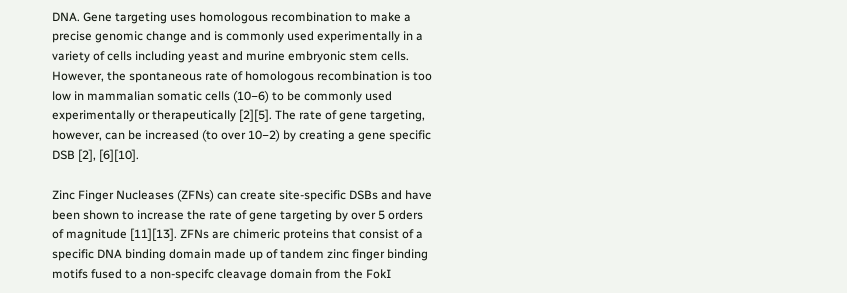DNA. Gene targeting uses homologous recombination to make a precise genomic change and is commonly used experimentally in a variety of cells including yeast and murine embryonic stem cells. However, the spontaneous rate of homologous recombination is too low in mammalian somatic cells (10−6) to be commonly used experimentally or therapeutically [2][5]. The rate of gene targeting, however, can be increased (to over 10−2) by creating a gene specific DSB [2], [6][10].

Zinc Finger Nucleases (ZFNs) can create site-specific DSBs and have been shown to increase the rate of gene targeting by over 5 orders of magnitude [11][13]. ZFNs are chimeric proteins that consist of a specific DNA binding domain made up of tandem zinc finger binding motifs fused to a non-specifc cleavage domain from the FokI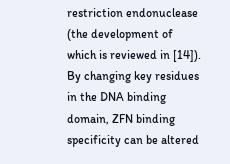restriction endonuclease (the development of which is reviewed in [14]). By changing key residues in the DNA binding domain, ZFN binding specificity can be altered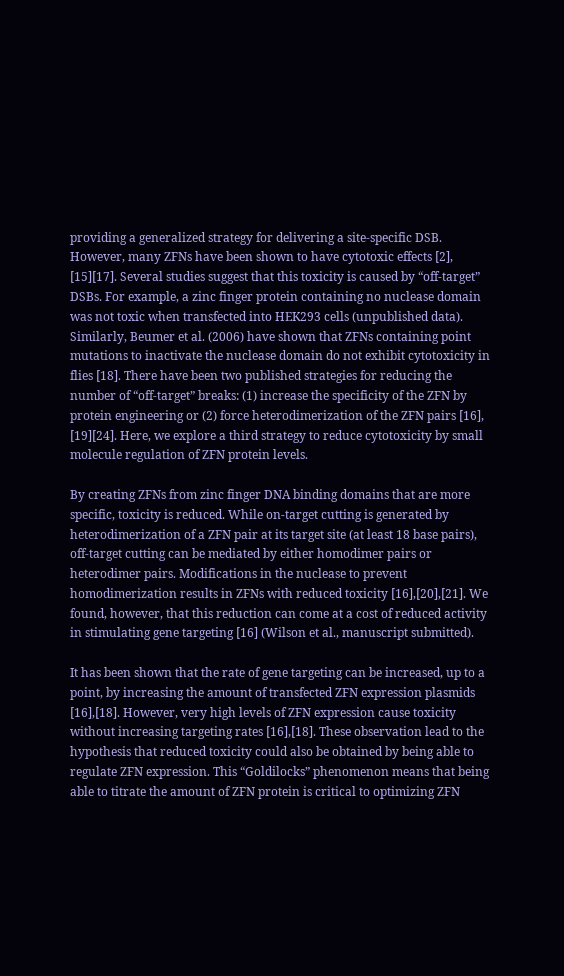providing a generalized strategy for delivering a site-specific DSB. However, many ZFNs have been shown to have cytotoxic effects [2], [15][17]. Several studies suggest that this toxicity is caused by “off-target” DSBs. For example, a zinc finger protein containing no nuclease domain was not toxic when transfected into HEK293 cells (unpublished data). Similarly, Beumer et al. (2006) have shown that ZFNs containing point mutations to inactivate the nuclease domain do not exhibit cytotoxicity in flies [18]. There have been two published strategies for reducing the number of “off-target” breaks: (1) increase the specificity of the ZFN by protein engineering or (2) force heterodimerization of the ZFN pairs [16], [19][24]. Here, we explore a third strategy to reduce cytotoxicity by small molecule regulation of ZFN protein levels.

By creating ZFNs from zinc finger DNA binding domains that are more specific, toxicity is reduced. While on-target cutting is generated by heterodimerization of a ZFN pair at its target site (at least 18 base pairs), off-target cutting can be mediated by either homodimer pairs or heterodimer pairs. Modifications in the nuclease to prevent homodimerization results in ZFNs with reduced toxicity [16],[20],[21]. We found, however, that this reduction can come at a cost of reduced activity in stimulating gene targeting [16] (Wilson et al., manuscript submitted).

It has been shown that the rate of gene targeting can be increased, up to a point, by increasing the amount of transfected ZFN expression plasmids [16],[18]. However, very high levels of ZFN expression cause toxicity without increasing targeting rates [16],[18]. These observation lead to the hypothesis that reduced toxicity could also be obtained by being able to regulate ZFN expression. This “Goldilocks” phenomenon means that being able to titrate the amount of ZFN protein is critical to optimizing ZFN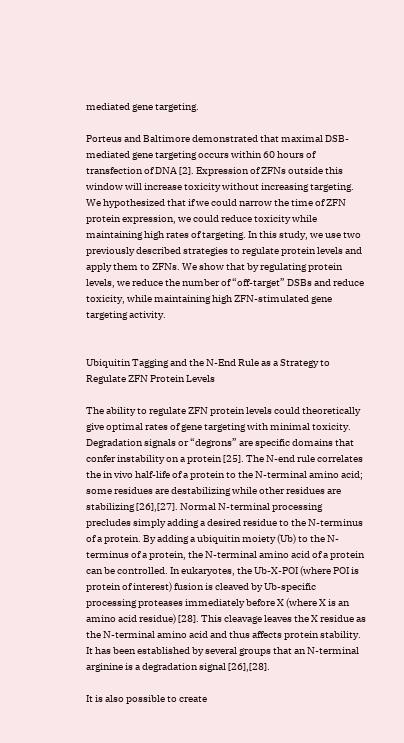mediated gene targeting.

Porteus and Baltimore demonstrated that maximal DSB-mediated gene targeting occurs within 60 hours of transfection of DNA [2]. Expression of ZFNs outside this window will increase toxicity without increasing targeting. We hypothesized that if we could narrow the time of ZFN protein expression, we could reduce toxicity while maintaining high rates of targeting. In this study, we use two previously described strategies to regulate protein levels and apply them to ZFNs. We show that by regulating protein levels, we reduce the number of “off-target” DSBs and reduce toxicity, while maintaining high ZFN-stimulated gene targeting activity.


Ubiquitin Tagging and the N-End Rule as a Strategy to Regulate ZFN Protein Levels

The ability to regulate ZFN protein levels could theoretically give optimal rates of gene targeting with minimal toxicity. Degradation signals or “degrons” are specific domains that confer instability on a protein [25]. The N-end rule correlates the in vivo half-life of a protein to the N-terminal amino acid; some residues are destabilizing while other residues are stabilizing [26],[27]. Normal N-terminal processing precludes simply adding a desired residue to the N-terminus of a protein. By adding a ubiquitin moiety (Ub) to the N-terminus of a protein, the N-terminal amino acid of a protein can be controlled. In eukaryotes, the Ub-X-POI (where POI is protein of interest) fusion is cleaved by Ub-specific processing proteases immediately before X (where X is an amino acid residue) [28]. This cleavage leaves the X residue as the N-terminal amino acid and thus affects protein stability. It has been established by several groups that an N-terminal arginine is a degradation signal [26],[28].

It is also possible to create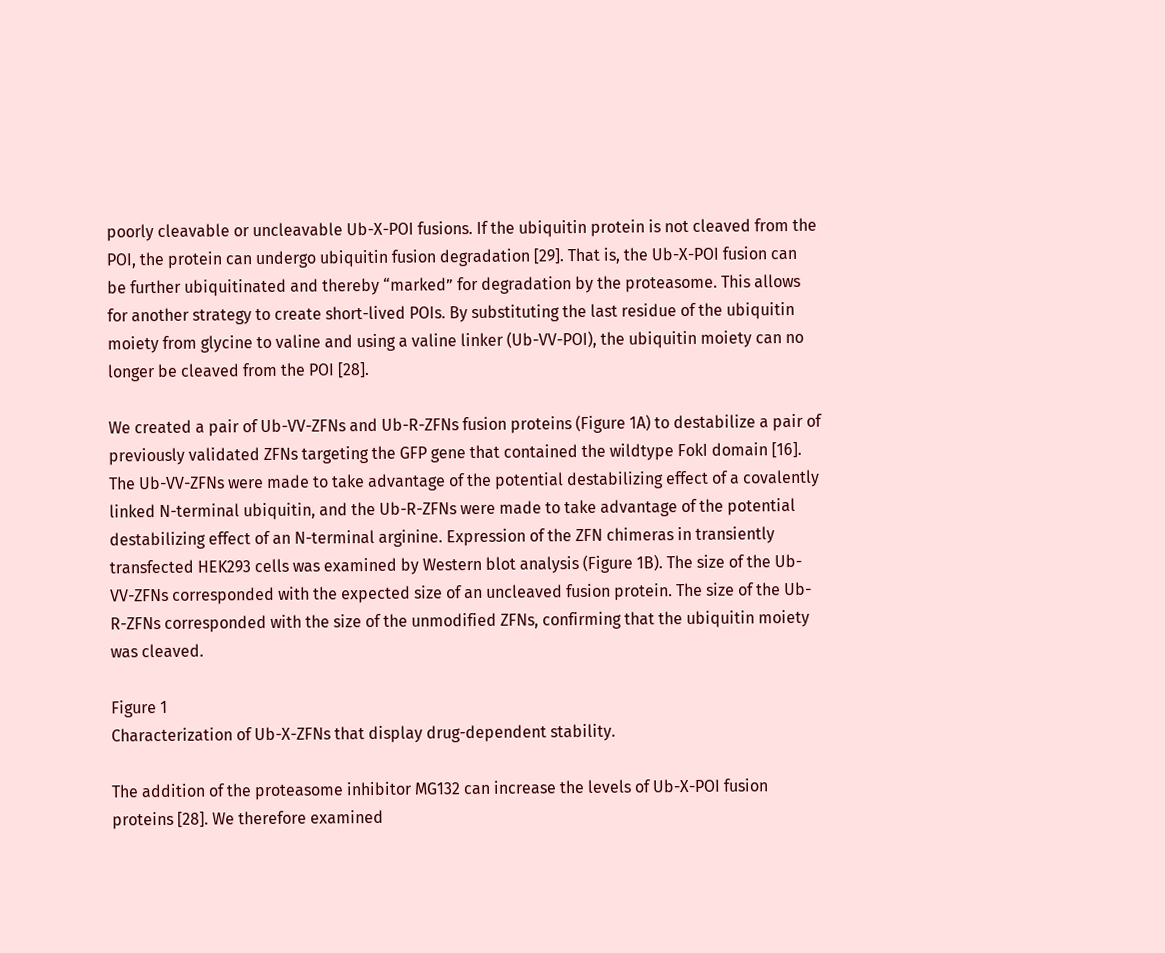poorly cleavable or uncleavable Ub-X-POI fusions. If the ubiquitin protein is not cleaved from the POI, the protein can undergo ubiquitin fusion degradation [29]. That is, the Ub-X-POI fusion can be further ubiquitinated and thereby “marked” for degradation by the proteasome. This allows for another strategy to create short-lived POIs. By substituting the last residue of the ubiquitin moiety from glycine to valine and using a valine linker (Ub-VV-POI), the ubiquitin moiety can no longer be cleaved from the POI [28].

We created a pair of Ub-VV-ZFNs and Ub-R-ZFNs fusion proteins (Figure 1A) to destabilize a pair of previously validated ZFNs targeting the GFP gene that contained the wildtype FokI domain [16]. The Ub-VV-ZFNs were made to take advantage of the potential destabilizing effect of a covalently linked N-terminal ubiquitin, and the Ub-R-ZFNs were made to take advantage of the potential destabilizing effect of an N-terminal arginine. Expression of the ZFN chimeras in transiently transfected HEK293 cells was examined by Western blot analysis (Figure 1B). The size of the Ub-VV-ZFNs corresponded with the expected size of an uncleaved fusion protein. The size of the Ub-R-ZFNs corresponded with the size of the unmodified ZFNs, confirming that the ubiquitin moiety was cleaved.

Figure 1
Characterization of Ub-X-ZFNs that display drug-dependent stability.

The addition of the proteasome inhibitor MG132 can increase the levels of Ub-X-POI fusion proteins [28]. We therefore examined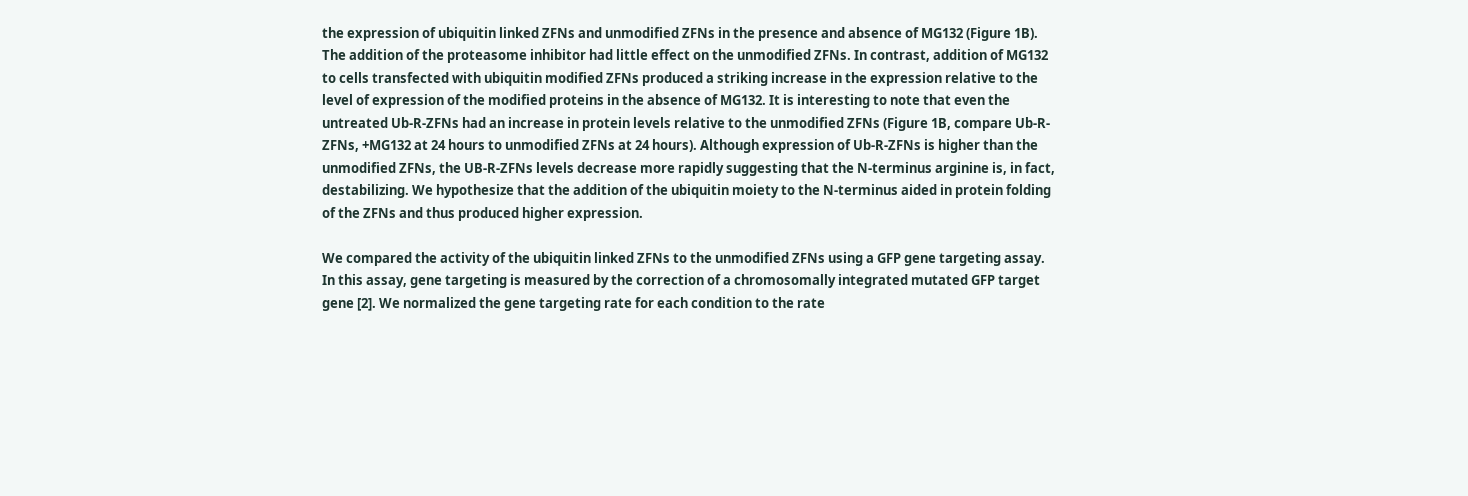the expression of ubiquitin linked ZFNs and unmodified ZFNs in the presence and absence of MG132 (Figure 1B). The addition of the proteasome inhibitor had little effect on the unmodified ZFNs. In contrast, addition of MG132 to cells transfected with ubiquitin modified ZFNs produced a striking increase in the expression relative to the level of expression of the modified proteins in the absence of MG132. It is interesting to note that even the untreated Ub-R-ZFNs had an increase in protein levels relative to the unmodified ZFNs (Figure 1B, compare Ub-R-ZFNs, +MG132 at 24 hours to unmodified ZFNs at 24 hours). Although expression of Ub-R-ZFNs is higher than the unmodified ZFNs, the UB-R-ZFNs levels decrease more rapidly suggesting that the N-terminus arginine is, in fact, destabilizing. We hypothesize that the addition of the ubiquitin moiety to the N-terminus aided in protein folding of the ZFNs and thus produced higher expression.

We compared the activity of the ubiquitin linked ZFNs to the unmodified ZFNs using a GFP gene targeting assay. In this assay, gene targeting is measured by the correction of a chromosomally integrated mutated GFP target gene [2]. We normalized the gene targeting rate for each condition to the rate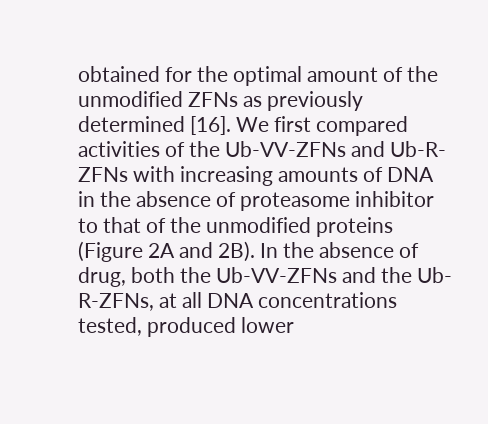obtained for the optimal amount of the unmodified ZFNs as previously determined [16]. We first compared activities of the Ub-VV-ZFNs and Ub-R-ZFNs with increasing amounts of DNA in the absence of proteasome inhibitor to that of the unmodified proteins (Figure 2A and 2B). In the absence of drug, both the Ub-VV-ZFNs and the Ub-R-ZFNs, at all DNA concentrations tested, produced lower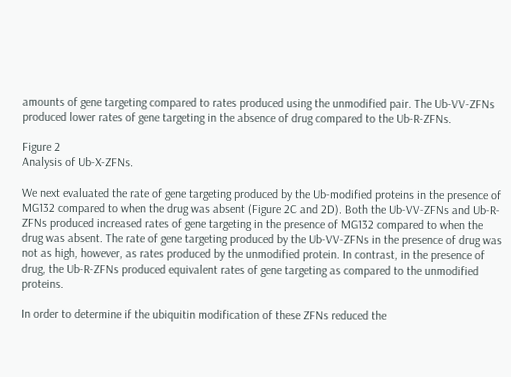amounts of gene targeting compared to rates produced using the unmodified pair. The Ub-VV-ZFNs produced lower rates of gene targeting in the absence of drug compared to the Ub-R-ZFNs.

Figure 2
Analysis of Ub-X-ZFNs.

We next evaluated the rate of gene targeting produced by the Ub-modified proteins in the presence of MG132 compared to when the drug was absent (Figure 2C and 2D). Both the Ub-VV-ZFNs and Ub-R-ZFNs produced increased rates of gene targeting in the presence of MG132 compared to when the drug was absent. The rate of gene targeting produced by the Ub-VV-ZFNs in the presence of drug was not as high, however, as rates produced by the unmodified protein. In contrast, in the presence of drug, the Ub-R-ZFNs produced equivalent rates of gene targeting as compared to the unmodified proteins.

In order to determine if the ubiquitin modification of these ZFNs reduced the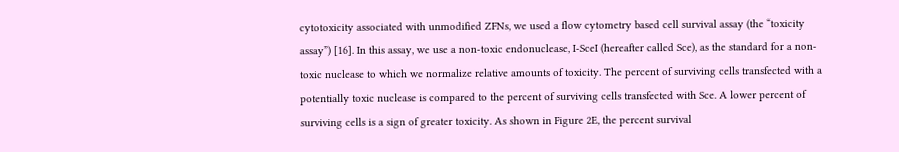cytotoxicity associated with unmodified ZFNs, we used a flow cytometry based cell survival assay (the “toxicity assay”) [16]. In this assay, we use a non-toxic endonuclease, I-SceI (hereafter called Sce), as the standard for a non-toxic nuclease to which we normalize relative amounts of toxicity. The percent of surviving cells transfected with a potentially toxic nuclease is compared to the percent of surviving cells transfected with Sce. A lower percent of surviving cells is a sign of greater toxicity. As shown in Figure 2E, the percent survival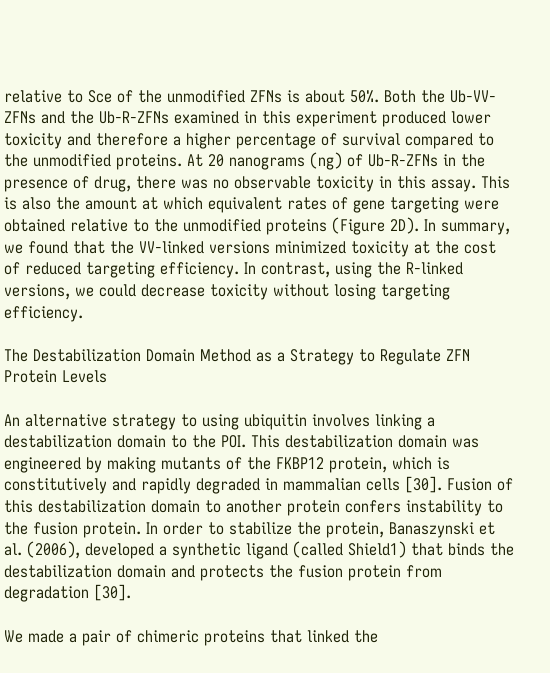relative to Sce of the unmodified ZFNs is about 50%. Both the Ub-VV-ZFNs and the Ub-R-ZFNs examined in this experiment produced lower toxicity and therefore a higher percentage of survival compared to the unmodified proteins. At 20 nanograms (ng) of Ub-R-ZFNs in the presence of drug, there was no observable toxicity in this assay. This is also the amount at which equivalent rates of gene targeting were obtained relative to the unmodified proteins (Figure 2D). In summary, we found that the VV-linked versions minimized toxicity at the cost of reduced targeting efficiency. In contrast, using the R-linked versions, we could decrease toxicity without losing targeting efficiency.

The Destabilization Domain Method as a Strategy to Regulate ZFN Protein Levels

An alternative strategy to using ubiquitin involves linking a destabilization domain to the POI. This destabilization domain was engineered by making mutants of the FKBP12 protein, which is constitutively and rapidly degraded in mammalian cells [30]. Fusion of this destabilization domain to another protein confers instability to the fusion protein. In order to stabilize the protein, Banaszynski et al. (2006), developed a synthetic ligand (called Shield1) that binds the destabilization domain and protects the fusion protein from degradation [30].

We made a pair of chimeric proteins that linked the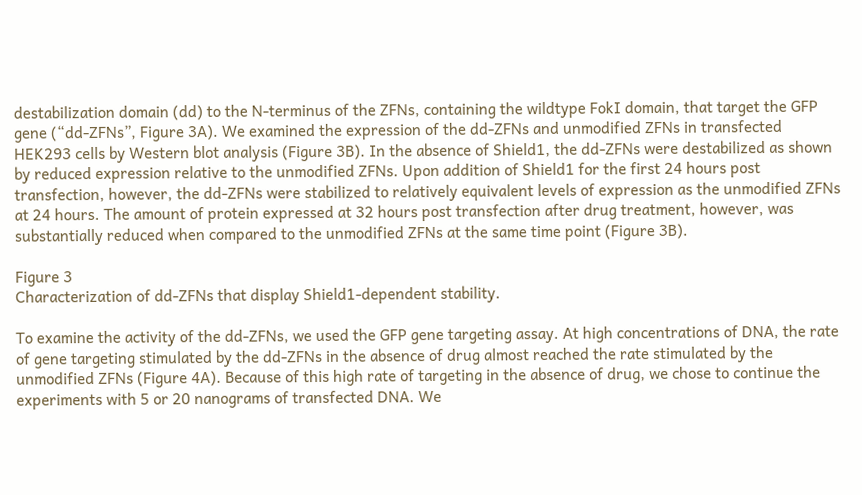destabilization domain (dd) to the N-terminus of the ZFNs, containing the wildtype FokI domain, that target the GFP gene (“dd-ZFNs”, Figure 3A). We examined the expression of the dd-ZFNs and unmodified ZFNs in transfected HEK293 cells by Western blot analysis (Figure 3B). In the absence of Shield1, the dd-ZFNs were destabilized as shown by reduced expression relative to the unmodified ZFNs. Upon addition of Shield1 for the first 24 hours post transfection, however, the dd-ZFNs were stabilized to relatively equivalent levels of expression as the unmodified ZFNs at 24 hours. The amount of protein expressed at 32 hours post transfection after drug treatment, however, was substantially reduced when compared to the unmodified ZFNs at the same time point (Figure 3B).

Figure 3
Characterization of dd-ZFNs that display Shield1-dependent stability.

To examine the activity of the dd-ZFNs, we used the GFP gene targeting assay. At high concentrations of DNA, the rate of gene targeting stimulated by the dd-ZFNs in the absence of drug almost reached the rate stimulated by the unmodified ZFNs (Figure 4A). Because of this high rate of targeting in the absence of drug, we chose to continue the experiments with 5 or 20 nanograms of transfected DNA. We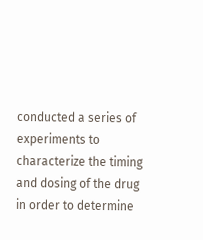conducted a series of experiments to characterize the timing and dosing of the drug in order to determine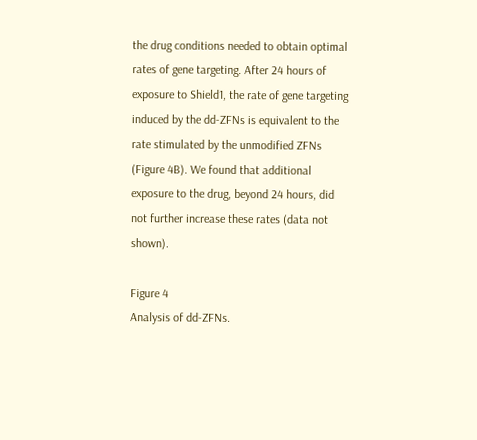the drug conditions needed to obtain optimal rates of gene targeting. After 24 hours of exposure to Shield1, the rate of gene targeting induced by the dd-ZFNs is equivalent to the rate stimulated by the unmodified ZFNs (Figure 4B). We found that additional exposure to the drug, beyond 24 hours, did not further increase these rates (data not shown).

Figure 4
Analysis of dd-ZFNs.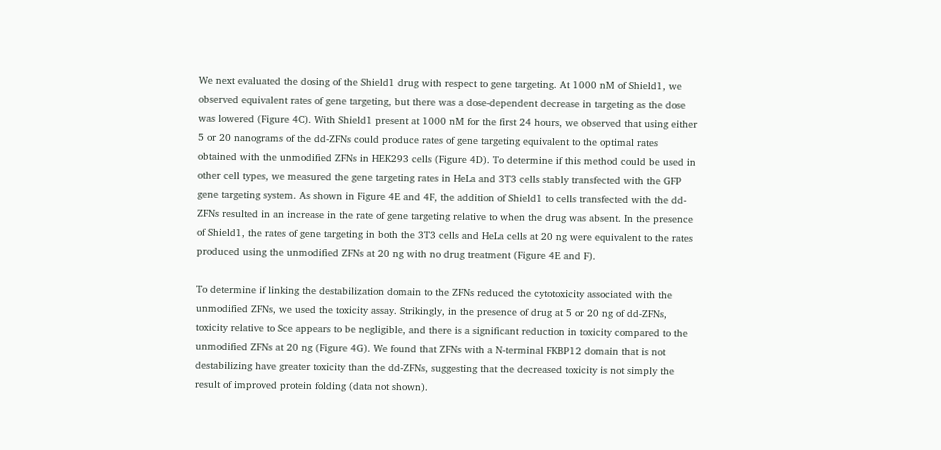We next evaluated the dosing of the Shield1 drug with respect to gene targeting. At 1000 nM of Shield1, we observed equivalent rates of gene targeting, but there was a dose-dependent decrease in targeting as the dose was lowered (Figure 4C). With Shield1 present at 1000 nM for the first 24 hours, we observed that using either 5 or 20 nanograms of the dd-ZFNs could produce rates of gene targeting equivalent to the optimal rates obtained with the unmodified ZFNs in HEK293 cells (Figure 4D). To determine if this method could be used in other cell types, we measured the gene targeting rates in HeLa and 3T3 cells stably transfected with the GFP gene targeting system. As shown in Figure 4E and 4F, the addition of Shield1 to cells transfected with the dd-ZFNs resulted in an increase in the rate of gene targeting relative to when the drug was absent. In the presence of Shield1, the rates of gene targeting in both the 3T3 cells and HeLa cells at 20 ng were equivalent to the rates produced using the unmodified ZFNs at 20 ng with no drug treatment (Figure 4E and F).

To determine if linking the destabilization domain to the ZFNs reduced the cytotoxicity associated with the unmodified ZFNs, we used the toxicity assay. Strikingly, in the presence of drug at 5 or 20 ng of dd-ZFNs, toxicity relative to Sce appears to be negligible, and there is a significant reduction in toxicity compared to the unmodified ZFNs at 20 ng (Figure 4G). We found that ZFNs with a N-terminal FKBP12 domain that is not destabilizing have greater toxicity than the dd-ZFNs, suggesting that the decreased toxicity is not simply the result of improved protein folding (data not shown).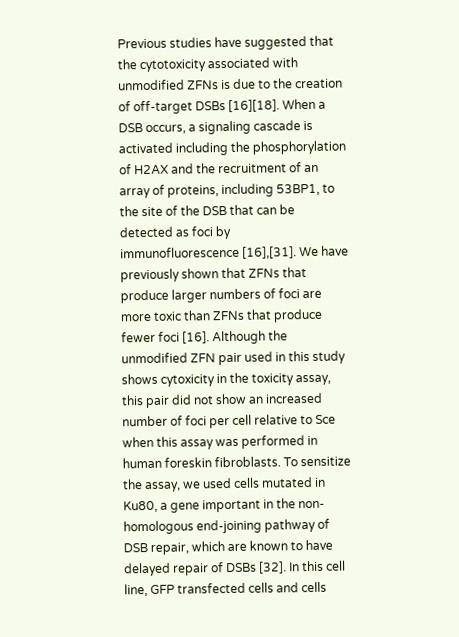Previous studies have suggested that the cytotoxicity associated with unmodified ZFNs is due to the creation of off-target DSBs [16][18]. When a DSB occurs, a signaling cascade is activated including the phosphorylation of H2AX and the recruitment of an array of proteins, including 53BP1, to the site of the DSB that can be detected as foci by immunofluorescence [16],[31]. We have previously shown that ZFNs that produce larger numbers of foci are more toxic than ZFNs that produce fewer foci [16]. Although the unmodified ZFN pair used in this study shows cytoxicity in the toxicity assay, this pair did not show an increased number of foci per cell relative to Sce when this assay was performed in human foreskin fibroblasts. To sensitize the assay, we used cells mutated in Ku80, a gene important in the non-homologous end-joining pathway of DSB repair, which are known to have delayed repair of DSBs [32]. In this cell line, GFP transfected cells and cells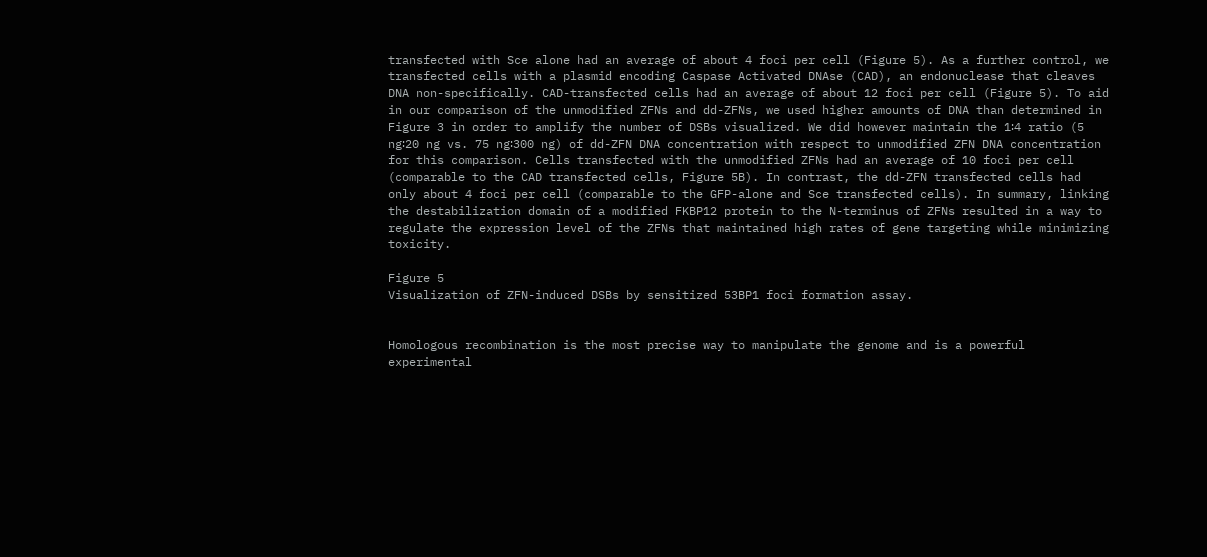transfected with Sce alone had an average of about 4 foci per cell (Figure 5). As a further control, we transfected cells with a plasmid encoding Caspase Activated DNAse (CAD), an endonuclease that cleaves DNA non-specifically. CAD-transfected cells had an average of about 12 foci per cell (Figure 5). To aid in our comparison of the unmodified ZFNs and dd-ZFNs, we used higher amounts of DNA than determined in Figure 3 in order to amplify the number of DSBs visualized. We did however maintain the 1∶4 ratio (5 ng∶20 ng vs. 75 ng∶300 ng) of dd-ZFN DNA concentration with respect to unmodified ZFN DNA concentration for this comparison. Cells transfected with the unmodified ZFNs had an average of 10 foci per cell (comparable to the CAD transfected cells, Figure 5B). In contrast, the dd-ZFN transfected cells had only about 4 foci per cell (comparable to the GFP-alone and Sce transfected cells). In summary, linking the destabilization domain of a modified FKBP12 protein to the N-terminus of ZFNs resulted in a way to regulate the expression level of the ZFNs that maintained high rates of gene targeting while minimizing toxicity.

Figure 5
Visualization of ZFN-induced DSBs by sensitized 53BP1 foci formation assay.


Homologous recombination is the most precise way to manipulate the genome and is a powerful experimental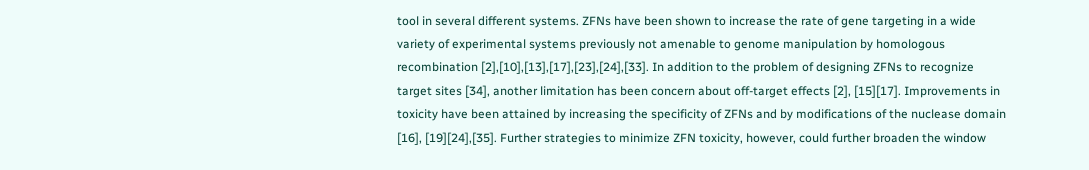tool in several different systems. ZFNs have been shown to increase the rate of gene targeting in a wide variety of experimental systems previously not amenable to genome manipulation by homologous recombination [2],[10],[13],[17],[23],[24],[33]. In addition to the problem of designing ZFNs to recognize target sites [34], another limitation has been concern about off-target effects [2], [15][17]. Improvements in toxicity have been attained by increasing the specificity of ZFNs and by modifications of the nuclease domain [16], [19][24],[35]. Further strategies to minimize ZFN toxicity, however, could further broaden the window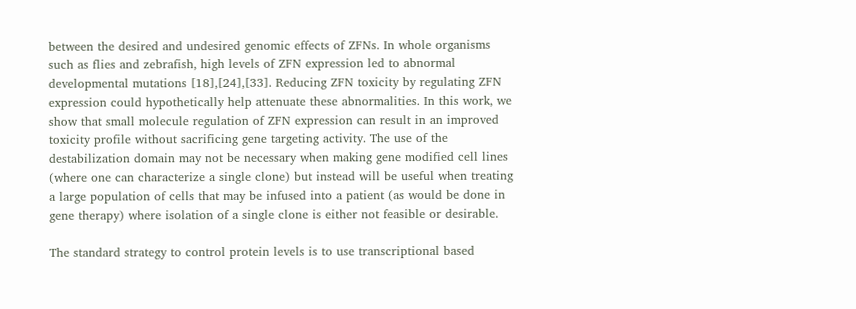between the desired and undesired genomic effects of ZFNs. In whole organisms such as flies and zebrafish, high levels of ZFN expression led to abnormal developmental mutations [18],[24],[33]. Reducing ZFN toxicity by regulating ZFN expression could hypothetically help attenuate these abnormalities. In this work, we show that small molecule regulation of ZFN expression can result in an improved toxicity profile without sacrificing gene targeting activity. The use of the destabilization domain may not be necessary when making gene modified cell lines (where one can characterize a single clone) but instead will be useful when treating a large population of cells that may be infused into a patient (as would be done in gene therapy) where isolation of a single clone is either not feasible or desirable.

The standard strategy to control protein levels is to use transcriptional based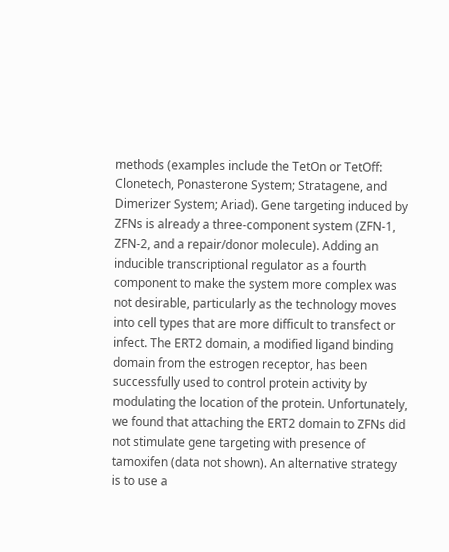methods (examples include the TetOn or TetOff: Clonetech, Ponasterone System; Stratagene, and Dimerizer System; Ariad). Gene targeting induced by ZFNs is already a three-component system (ZFN-1, ZFN-2, and a repair/donor molecule). Adding an inducible transcriptional regulator as a fourth component to make the system more complex was not desirable, particularly as the technology moves into cell types that are more difficult to transfect or infect. The ERT2 domain, a modified ligand binding domain from the estrogen receptor, has been successfully used to control protein activity by modulating the location of the protein. Unfortunately, we found that attaching the ERT2 domain to ZFNs did not stimulate gene targeting with presence of tamoxifen (data not shown). An alternative strategy is to use a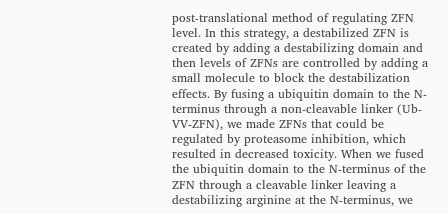post-translational method of regulating ZFN level. In this strategy, a destabilized ZFN is created by adding a destabilizing domain and then levels of ZFNs are controlled by adding a small molecule to block the destabilization effects. By fusing a ubiquitin domain to the N-terminus through a non-cleavable linker (Ub-VV-ZFN), we made ZFNs that could be regulated by proteasome inhibition, which resulted in decreased toxicity. When we fused the ubiquitin domain to the N-terminus of the ZFN through a cleavable linker leaving a destabilizing arginine at the N-terminus, we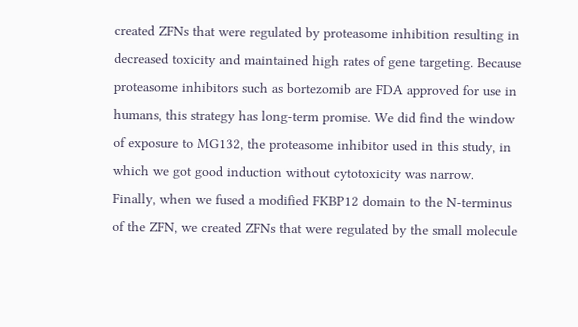created ZFNs that were regulated by proteasome inhibition resulting in decreased toxicity and maintained high rates of gene targeting. Because proteasome inhibitors such as bortezomib are FDA approved for use in humans, this strategy has long-term promise. We did find the window of exposure to MG132, the proteasome inhibitor used in this study, in which we got good induction without cytotoxicity was narrow. Finally, when we fused a modified FKBP12 domain to the N-terminus of the ZFN, we created ZFNs that were regulated by the small molecule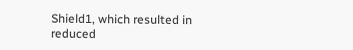Shield1, which resulted in reduced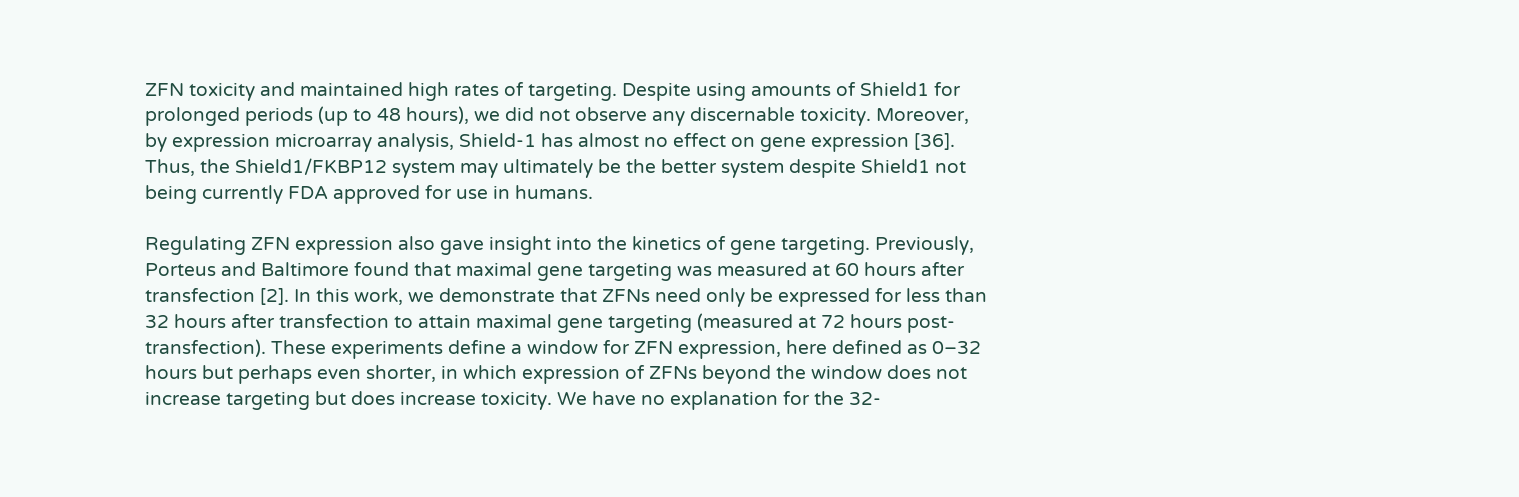ZFN toxicity and maintained high rates of targeting. Despite using amounts of Shield1 for prolonged periods (up to 48 hours), we did not observe any discernable toxicity. Moreover, by expression microarray analysis, Shield-1 has almost no effect on gene expression [36]. Thus, the Shield1/FKBP12 system may ultimately be the better system despite Shield1 not being currently FDA approved for use in humans.

Regulating ZFN expression also gave insight into the kinetics of gene targeting. Previously, Porteus and Baltimore found that maximal gene targeting was measured at 60 hours after transfection [2]. In this work, we demonstrate that ZFNs need only be expressed for less than 32 hours after transfection to attain maximal gene targeting (measured at 72 hours post-transfection). These experiments define a window for ZFN expression, here defined as 0–32 hours but perhaps even shorter, in which expression of ZFNs beyond the window does not increase targeting but does increase toxicity. We have no explanation for the 32-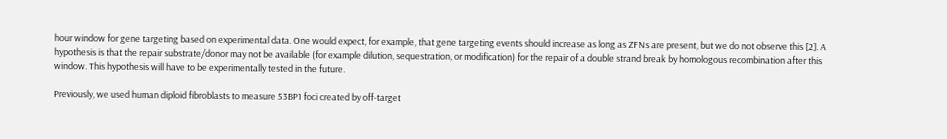hour window for gene targeting based on experimental data. One would expect, for example, that gene targeting events should increase as long as ZFNs are present, but we do not observe this [2]. A hypothesis is that the repair substrate/donor may not be available (for example dilution, sequestration, or modification) for the repair of a double strand break by homologous recombination after this window. This hypothesis will have to be experimentally tested in the future.

Previously, we used human diploid fibroblasts to measure 53BP1 foci created by off-target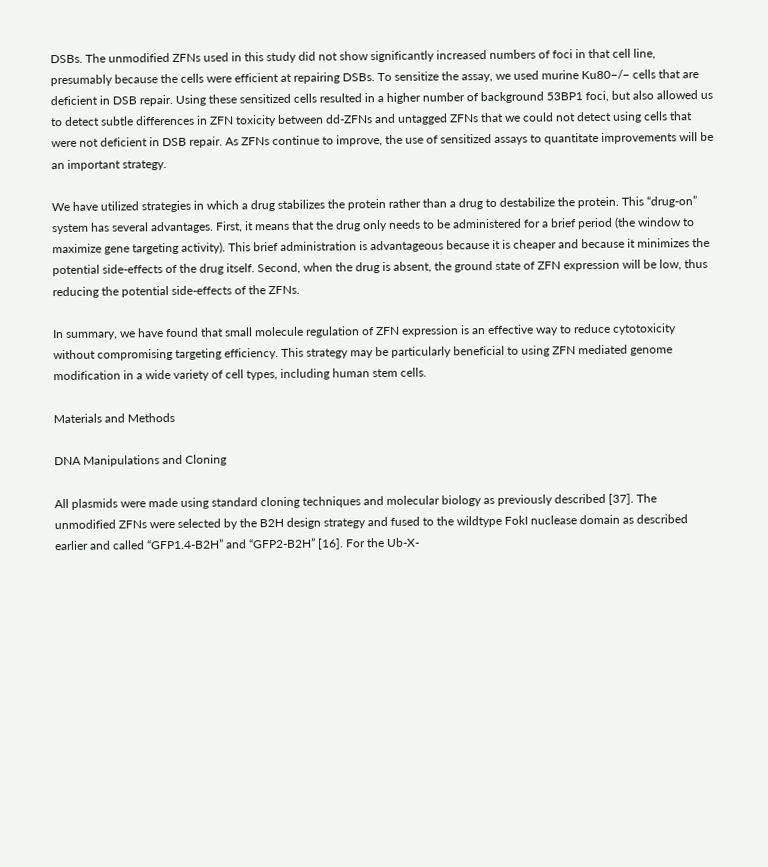DSBs. The unmodified ZFNs used in this study did not show significantly increased numbers of foci in that cell line, presumably because the cells were efficient at repairing DSBs. To sensitize the assay, we used murine Ku80−/− cells that are deficient in DSB repair. Using these sensitized cells resulted in a higher number of background 53BP1 foci, but also allowed us to detect subtle differences in ZFN toxicity between dd-ZFNs and untagged ZFNs that we could not detect using cells that were not deficient in DSB repair. As ZFNs continue to improve, the use of sensitized assays to quantitate improvements will be an important strategy.

We have utilized strategies in which a drug stabilizes the protein rather than a drug to destabilize the protein. This “drug-on” system has several advantages. First, it means that the drug only needs to be administered for a brief period (the window to maximize gene targeting activity). This brief administration is advantageous because it is cheaper and because it minimizes the potential side-effects of the drug itself. Second, when the drug is absent, the ground state of ZFN expression will be low, thus reducing the potential side-effects of the ZFNs.

In summary, we have found that small molecule regulation of ZFN expression is an effective way to reduce cytotoxicity without compromising targeting efficiency. This strategy may be particularly beneficial to using ZFN mediated genome modification in a wide variety of cell types, including human stem cells.

Materials and Methods

DNA Manipulations and Cloning

All plasmids were made using standard cloning techniques and molecular biology as previously described [37]. The unmodified ZFNs were selected by the B2H design strategy and fused to the wildtype FokI nuclease domain as described earlier and called “GFP1.4-B2H” and “GFP2-B2H” [16]. For the Ub-X-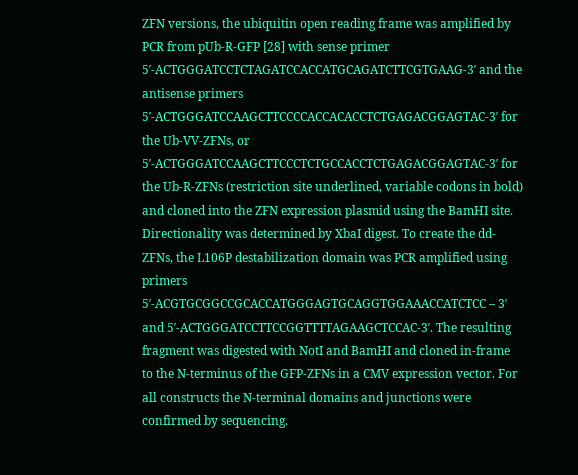ZFN versions, the ubiquitin open reading frame was amplified by PCR from pUb-R-GFP [28] with sense primer 5′-ACTGGGATCCTCTAGATCCACCATGCAGATCTTCGTGAAG-3′ and the antisense primers 5′-ACTGGGATCCAAGCTTCCCCACCACACCTCTGAGACGGAGTAC-3′ for the Ub-VV-ZFNs, or 5′-ACTGGGATCCAAGCTTCCCTCTGCCACCTCTGAGACGGAGTAC-3′ for the Ub-R-ZFNs (restriction site underlined, variable codons in bold) and cloned into the ZFN expression plasmid using the BamHI site. Directionality was determined by XbaI digest. To create the dd-ZFNs, the L106P destabilization domain was PCR amplified using primers 5′-ACGTGCGGCCGCACCATGGGAGTGCAGGTGGAAACCATCTCC – 3′ and 5′-ACTGGGATCCTTCCGGTTTTAGAAGCTCCAC-3′. The resulting fragment was digested with NotI and BamHI and cloned in-frame to the N-terminus of the GFP-ZFNs in a CMV expression vector. For all constructs the N-terminal domains and junctions were confirmed by sequencing.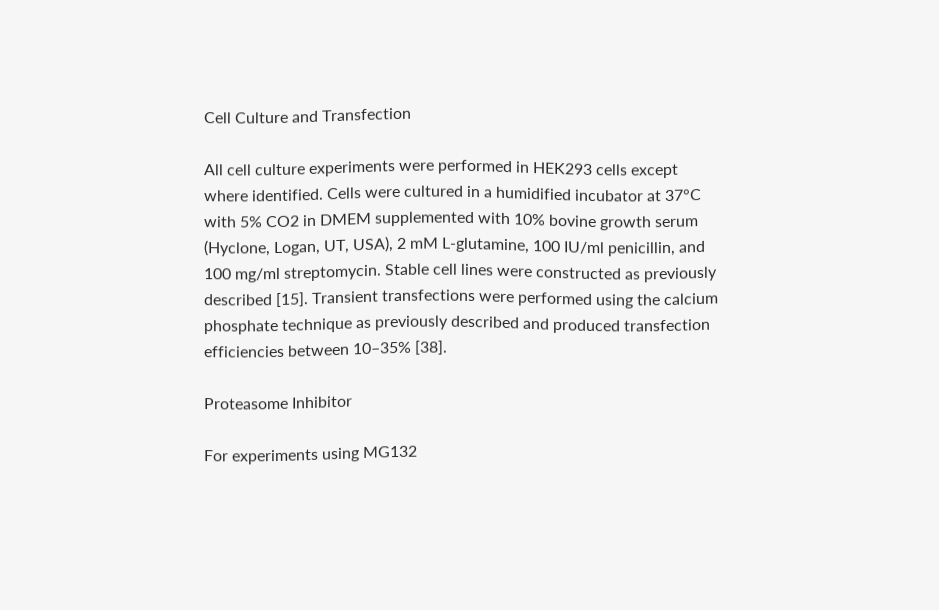Cell Culture and Transfection

All cell culture experiments were performed in HEK293 cells except where identified. Cells were cultured in a humidified incubator at 37°C with 5% CO2 in DMEM supplemented with 10% bovine growth serum (Hyclone, Logan, UT, USA), 2 mM L-glutamine, 100 IU/ml penicillin, and 100 mg/ml streptomycin. Stable cell lines were constructed as previously described [15]. Transient transfections were performed using the calcium phosphate technique as previously described and produced transfection efficiencies between 10–35% [38].

Proteasome Inhibitor

For experiments using MG132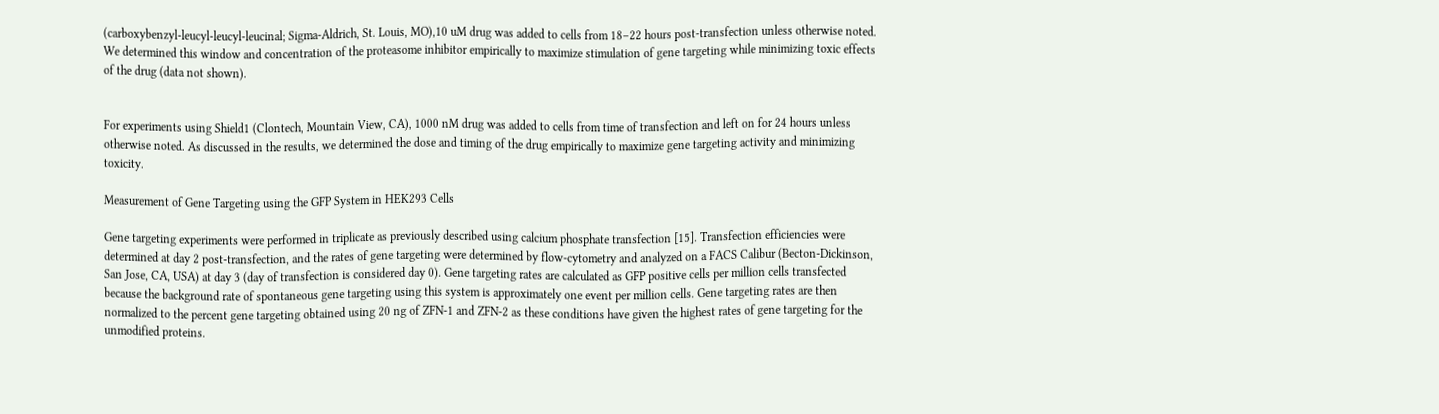(carboxybenzyl-leucyl-leucyl-leucinal; Sigma-Aldrich, St. Louis, MO),10 uM drug was added to cells from 18–22 hours post-transfection unless otherwise noted. We determined this window and concentration of the proteasome inhibitor empirically to maximize stimulation of gene targeting while minimizing toxic effects of the drug (data not shown).


For experiments using Shield1 (Clontech, Mountain View, CA), 1000 nM drug was added to cells from time of transfection and left on for 24 hours unless otherwise noted. As discussed in the results, we determined the dose and timing of the drug empirically to maximize gene targeting activity and minimizing toxicity.

Measurement of Gene Targeting using the GFP System in HEK293 Cells

Gene targeting experiments were performed in triplicate as previously described using calcium phosphate transfection [15]. Transfection efficiencies were determined at day 2 post-transfection, and the rates of gene targeting were determined by flow-cytometry and analyzed on a FACS Calibur (Becton-Dickinson, San Jose, CA, USA) at day 3 (day of transfection is considered day 0). Gene targeting rates are calculated as GFP positive cells per million cells transfected because the background rate of spontaneous gene targeting using this system is approximately one event per million cells. Gene targeting rates are then normalized to the percent gene targeting obtained using 20 ng of ZFN-1 and ZFN-2 as these conditions have given the highest rates of gene targeting for the unmodified proteins.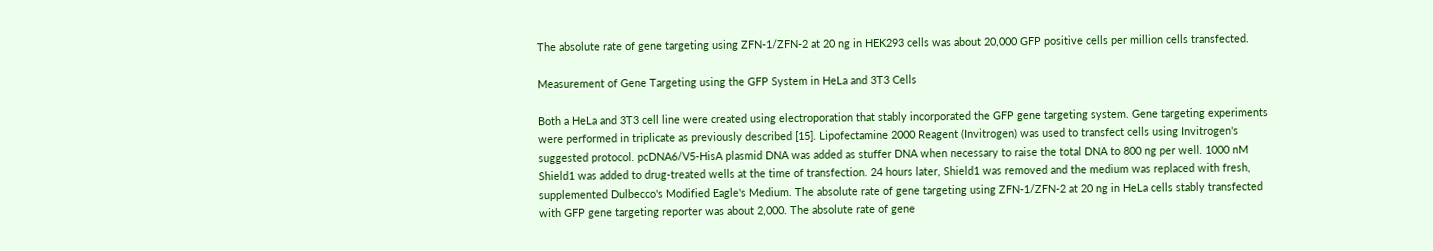The absolute rate of gene targeting using ZFN-1/ZFN-2 at 20 ng in HEK293 cells was about 20,000 GFP positive cells per million cells transfected.

Measurement of Gene Targeting using the GFP System in HeLa and 3T3 Cells

Both a HeLa and 3T3 cell line were created using electroporation that stably incorporated the GFP gene targeting system. Gene targeting experiments were performed in triplicate as previously described [15]. Lipofectamine 2000 Reagent (Invitrogen) was used to transfect cells using Invitrogen's suggested protocol. pcDNA6/V5-HisA plasmid DNA was added as stuffer DNA when necessary to raise the total DNA to 800 ng per well. 1000 nM Shield1 was added to drug-treated wells at the time of transfection. 24 hours later, Shield1 was removed and the medium was replaced with fresh, supplemented Dulbecco's Modified Eagle's Medium. The absolute rate of gene targeting using ZFN-1/ZFN-2 at 20 ng in HeLa cells stably transfected with GFP gene targeting reporter was about 2,000. The absolute rate of gene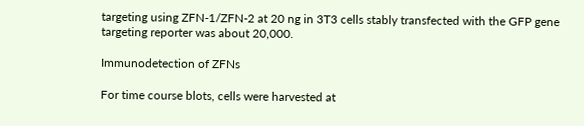targeting using ZFN-1/ZFN-2 at 20 ng in 3T3 cells stably transfected with the GFP gene targeting reporter was about 20,000.

Immunodetection of ZFNs

For time course blots, cells were harvested at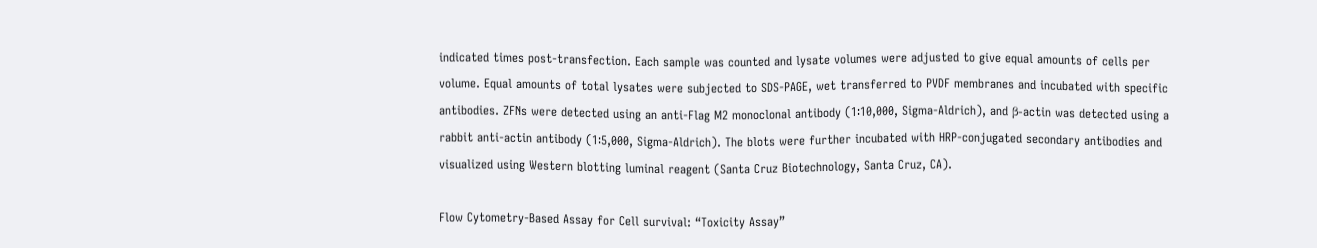indicated times post-transfection. Each sample was counted and lysate volumes were adjusted to give equal amounts of cells per volume. Equal amounts of total lysates were subjected to SDS-PAGE, wet transferred to PVDF membranes and incubated with specific antibodies. ZFNs were detected using an anti-Flag M2 monoclonal antibody (1∶10,000, Sigma-Aldrich), and β-actin was detected using a rabbit anti-actin antibody (1∶5,000, Sigma-Aldrich). The blots were further incubated with HRP-conjugated secondary antibodies and visualized using Western blotting luminal reagent (Santa Cruz Biotechnology, Santa Cruz, CA).

Flow Cytometry-Based Assay for Cell survival: “Toxicity Assay”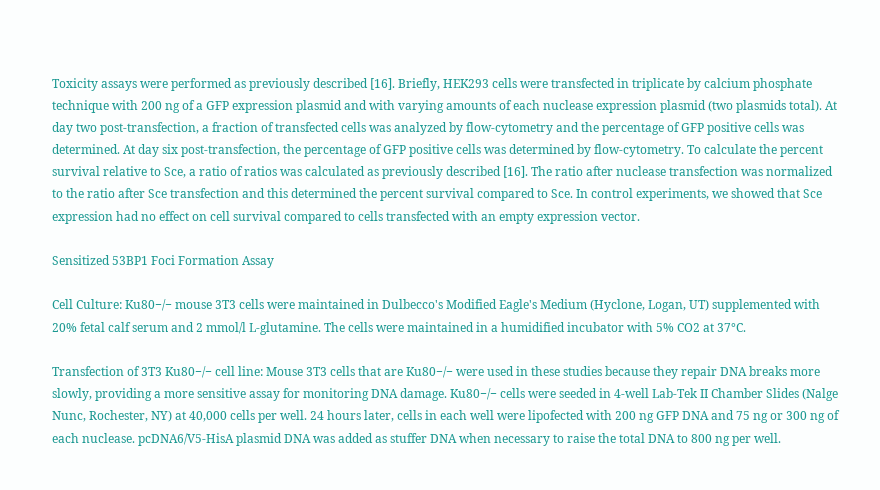Toxicity assays were performed as previously described [16]. Briefly, HEK293 cells were transfected in triplicate by calcium phosphate technique with 200 ng of a GFP expression plasmid and with varying amounts of each nuclease expression plasmid (two plasmids total). At day two post-transfection, a fraction of transfected cells was analyzed by flow-cytometry and the percentage of GFP positive cells was determined. At day six post-transfection, the percentage of GFP positive cells was determined by flow-cytometry. To calculate the percent survival relative to Sce, a ratio of ratios was calculated as previously described [16]. The ratio after nuclease transfection was normalized to the ratio after Sce transfection and this determined the percent survival compared to Sce. In control experiments, we showed that Sce expression had no effect on cell survival compared to cells transfected with an empty expression vector.

Sensitized 53BP1 Foci Formation Assay

Cell Culture: Ku80−/− mouse 3T3 cells were maintained in Dulbecco's Modified Eagle's Medium (Hyclone, Logan, UT) supplemented with 20% fetal calf serum and 2 mmol/l L-glutamine. The cells were maintained in a humidified incubator with 5% CO2 at 37°C.

Transfection of 3T3 Ku80−/− cell line: Mouse 3T3 cells that are Ku80−/− were used in these studies because they repair DNA breaks more slowly, providing a more sensitive assay for monitoring DNA damage. Ku80−/− cells were seeded in 4-well Lab-Tek II Chamber Slides (Nalge Nunc, Rochester, NY) at 40,000 cells per well. 24 hours later, cells in each well were lipofected with 200 ng GFP DNA and 75 ng or 300 ng of each nuclease. pcDNA6/V5-HisA plasmid DNA was added as stuffer DNA when necessary to raise the total DNA to 800 ng per well.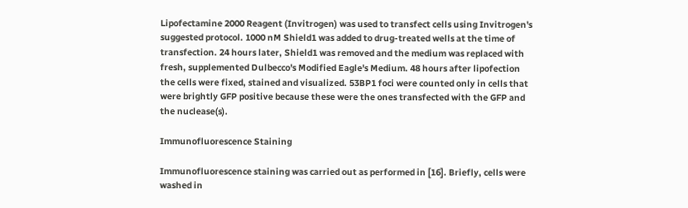Lipofectamine 2000 Reagent (Invitrogen) was used to transfect cells using Invitrogen's suggested protocol. 1000 nM Shield1 was added to drug-treated wells at the time of transfection. 24 hours later, Shield1 was removed and the medium was replaced with fresh, supplemented Dulbecco's Modified Eagle's Medium. 48 hours after lipofection the cells were fixed, stained and visualized. 53BP1 foci were counted only in cells that were brightly GFP positive because these were the ones transfected with the GFP and the nuclease(s).

Immunofluorescence Staining

Immunofluorescence staining was carried out as performed in [16]. Briefly, cells were washed in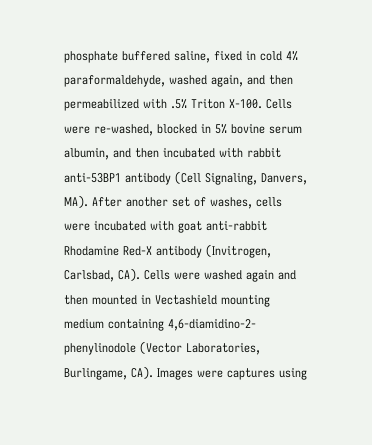phosphate buffered saline, fixed in cold 4% paraformaldehyde, washed again, and then permeabilized with .5% Triton X-100. Cells were re-washed, blocked in 5% bovine serum albumin, and then incubated with rabbit anti-53BP1 antibody (Cell Signaling, Danvers, MA). After another set of washes, cells were incubated with goat anti-rabbit Rhodamine Red-X antibody (Invitrogen, Carlsbad, CA). Cells were washed again and then mounted in Vectashield mounting medium containing 4,6-diamidino-2-phenylinodole (Vector Laboratories, Burlingame, CA). Images were captures using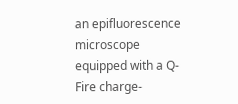an epifluorescence microscope equipped with a Q-Fire charge-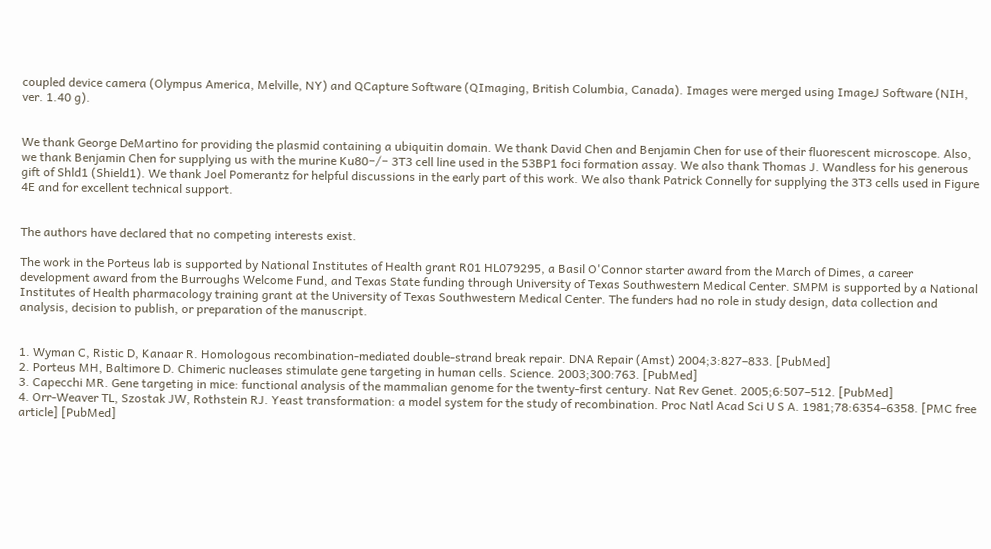coupled device camera (Olympus America, Melville, NY) and QCapture Software (QImaging, British Columbia, Canada). Images were merged using ImageJ Software (NIH, ver. 1.40 g).


We thank George DeMartino for providing the plasmid containing a ubiquitin domain. We thank David Chen and Benjamin Chen for use of their fluorescent microscope. Also, we thank Benjamin Chen for supplying us with the murine Ku80−/− 3T3 cell line used in the 53BP1 foci formation assay. We also thank Thomas J. Wandless for his generous gift of Shld1 (Shield1). We thank Joel Pomerantz for helpful discussions in the early part of this work. We also thank Patrick Connelly for supplying the 3T3 cells used in Figure 4E and for excellent technical support.


The authors have declared that no competing interests exist.

The work in the Porteus lab is supported by National Institutes of Health grant R01 HL079295, a Basil O'Connor starter award from the March of Dimes, a career development award from the Burroughs Welcome Fund, and Texas State funding through University of Texas Southwestern Medical Center. SMPM is supported by a National Institutes of Health pharmacology training grant at the University of Texas Southwestern Medical Center. The funders had no role in study design, data collection and analysis, decision to publish, or preparation of the manuscript.


1. Wyman C, Ristic D, Kanaar R. Homologous recombination-mediated double-strand break repair. DNA Repair (Amst) 2004;3:827–833. [PubMed]
2. Porteus MH, Baltimore D. Chimeric nucleases stimulate gene targeting in human cells. Science. 2003;300:763. [PubMed]
3. Capecchi MR. Gene targeting in mice: functional analysis of the mammalian genome for the twenty-first century. Nat Rev Genet. 2005;6:507–512. [PubMed]
4. Orr-Weaver TL, Szostak JW, Rothstein RJ. Yeast transformation: a model system for the study of recombination. Proc Natl Acad Sci U S A. 1981;78:6354–6358. [PMC free article] [PubMed]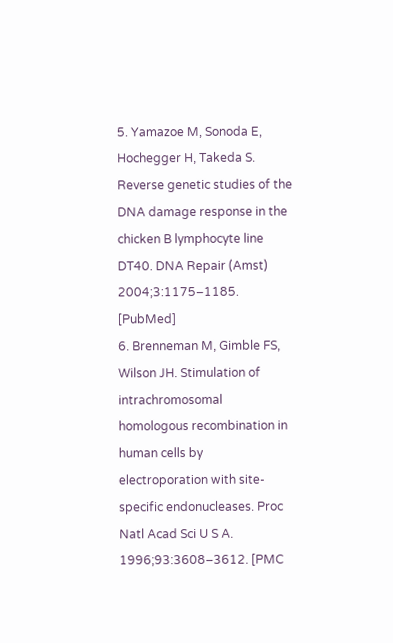5. Yamazoe M, Sonoda E, Hochegger H, Takeda S. Reverse genetic studies of the DNA damage response in the chicken B lymphocyte line DT40. DNA Repair (Amst) 2004;3:1175–1185. [PubMed]
6. Brenneman M, Gimble FS, Wilson JH. Stimulation of intrachromosomal homologous recombination in human cells by electroporation with site-specific endonucleases. Proc Natl Acad Sci U S A. 1996;93:3608–3612. [PMC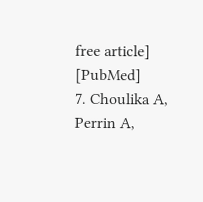free article] [PubMed]
7. Choulika A, Perrin A,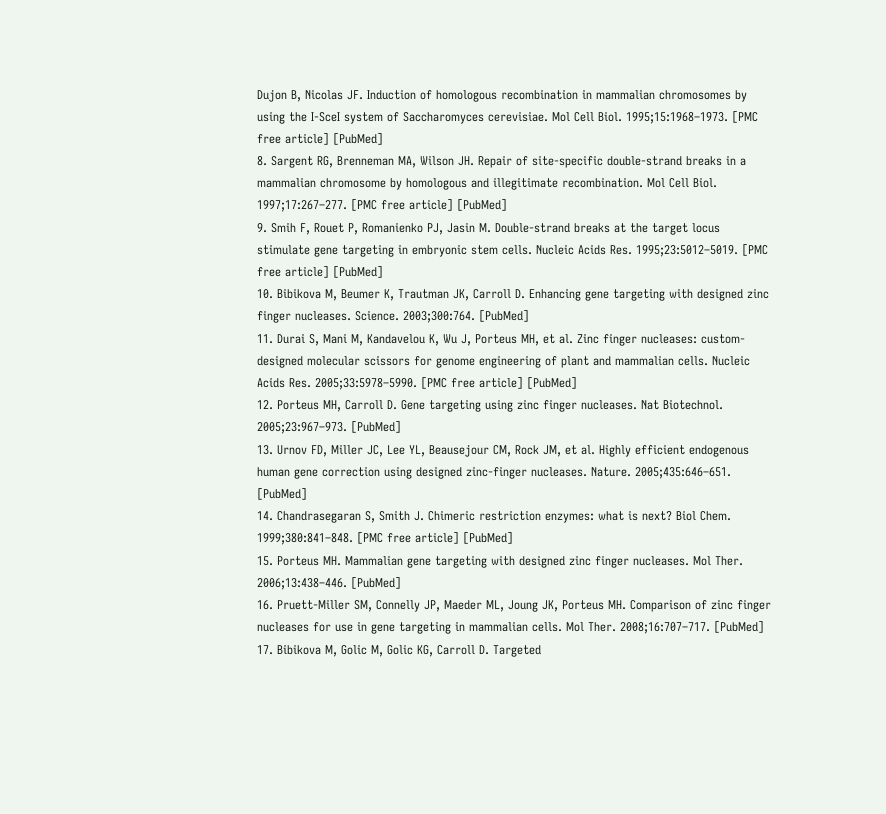Dujon B, Nicolas JF. Induction of homologous recombination in mammalian chromosomes by using the I-SceI system of Saccharomyces cerevisiae. Mol Cell Biol. 1995;15:1968–1973. [PMC free article] [PubMed]
8. Sargent RG, Brenneman MA, Wilson JH. Repair of site-specific double-strand breaks in a mammalian chromosome by homologous and illegitimate recombination. Mol Cell Biol. 1997;17:267–277. [PMC free article] [PubMed]
9. Smih F, Rouet P, Romanienko PJ, Jasin M. Double-strand breaks at the target locus stimulate gene targeting in embryonic stem cells. Nucleic Acids Res. 1995;23:5012–5019. [PMC free article] [PubMed]
10. Bibikova M, Beumer K, Trautman JK, Carroll D. Enhancing gene targeting with designed zinc finger nucleases. Science. 2003;300:764. [PubMed]
11. Durai S, Mani M, Kandavelou K, Wu J, Porteus MH, et al. Zinc finger nucleases: custom-designed molecular scissors for genome engineering of plant and mammalian cells. Nucleic Acids Res. 2005;33:5978–5990. [PMC free article] [PubMed]
12. Porteus MH, Carroll D. Gene targeting using zinc finger nucleases. Nat Biotechnol. 2005;23:967–973. [PubMed]
13. Urnov FD, Miller JC, Lee YL, Beausejour CM, Rock JM, et al. Highly efficient endogenous human gene correction using designed zinc-finger nucleases. Nature. 2005;435:646–651. [PubMed]
14. Chandrasegaran S, Smith J. Chimeric restriction enzymes: what is next? Biol Chem. 1999;380:841–848. [PMC free article] [PubMed]
15. Porteus MH. Mammalian gene targeting with designed zinc finger nucleases. Mol Ther. 2006;13:438–446. [PubMed]
16. Pruett-Miller SM, Connelly JP, Maeder ML, Joung JK, Porteus MH. Comparison of zinc finger nucleases for use in gene targeting in mammalian cells. Mol Ther. 2008;16:707–717. [PubMed]
17. Bibikova M, Golic M, Golic KG, Carroll D. Targeted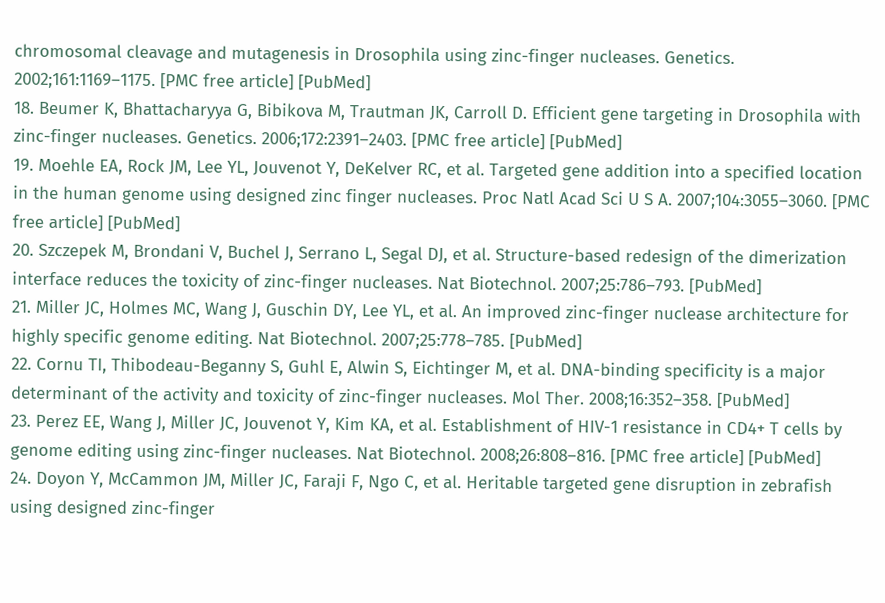chromosomal cleavage and mutagenesis in Drosophila using zinc-finger nucleases. Genetics. 2002;161:1169–1175. [PMC free article] [PubMed]
18. Beumer K, Bhattacharyya G, Bibikova M, Trautman JK, Carroll D. Efficient gene targeting in Drosophila with zinc-finger nucleases. Genetics. 2006;172:2391–2403. [PMC free article] [PubMed]
19. Moehle EA, Rock JM, Lee YL, Jouvenot Y, DeKelver RC, et al. Targeted gene addition into a specified location in the human genome using designed zinc finger nucleases. Proc Natl Acad Sci U S A. 2007;104:3055–3060. [PMC free article] [PubMed]
20. Szczepek M, Brondani V, Buchel J, Serrano L, Segal DJ, et al. Structure-based redesign of the dimerization interface reduces the toxicity of zinc-finger nucleases. Nat Biotechnol. 2007;25:786–793. [PubMed]
21. Miller JC, Holmes MC, Wang J, Guschin DY, Lee YL, et al. An improved zinc-finger nuclease architecture for highly specific genome editing. Nat Biotechnol. 2007;25:778–785. [PubMed]
22. Cornu TI, Thibodeau-Beganny S, Guhl E, Alwin S, Eichtinger M, et al. DNA-binding specificity is a major determinant of the activity and toxicity of zinc-finger nucleases. Mol Ther. 2008;16:352–358. [PubMed]
23. Perez EE, Wang J, Miller JC, Jouvenot Y, Kim KA, et al. Establishment of HIV-1 resistance in CD4+ T cells by genome editing using zinc-finger nucleases. Nat Biotechnol. 2008;26:808–816. [PMC free article] [PubMed]
24. Doyon Y, McCammon JM, Miller JC, Faraji F, Ngo C, et al. Heritable targeted gene disruption in zebrafish using designed zinc-finger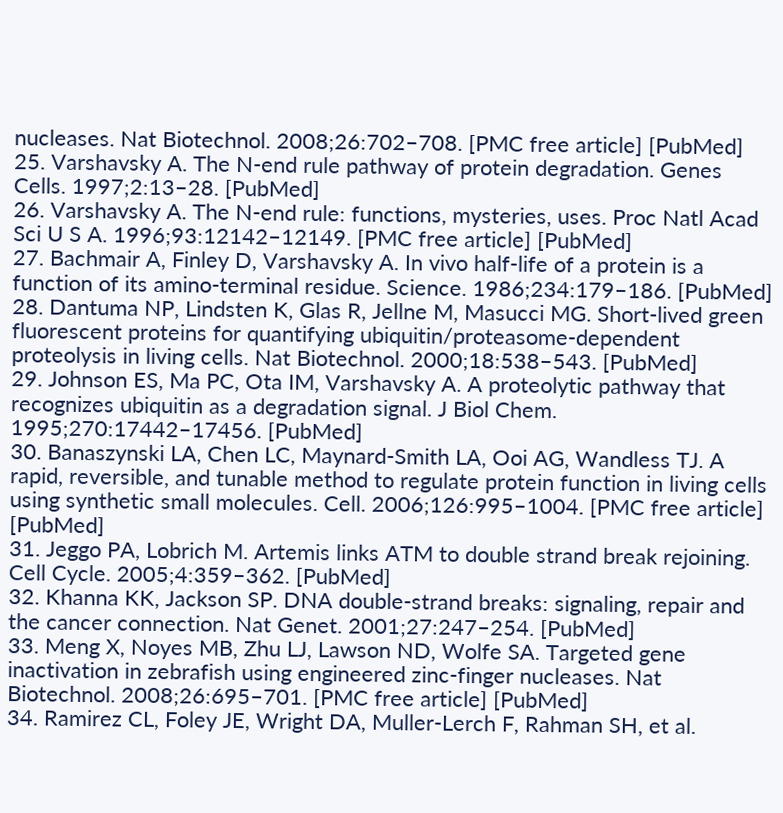nucleases. Nat Biotechnol. 2008;26:702–708. [PMC free article] [PubMed]
25. Varshavsky A. The N-end rule pathway of protein degradation. Genes Cells. 1997;2:13–28. [PubMed]
26. Varshavsky A. The N-end rule: functions, mysteries, uses. Proc Natl Acad Sci U S A. 1996;93:12142–12149. [PMC free article] [PubMed]
27. Bachmair A, Finley D, Varshavsky A. In vivo half-life of a protein is a function of its amino-terminal residue. Science. 1986;234:179–186. [PubMed]
28. Dantuma NP, Lindsten K, Glas R, Jellne M, Masucci MG. Short-lived green fluorescent proteins for quantifying ubiquitin/proteasome-dependent proteolysis in living cells. Nat Biotechnol. 2000;18:538–543. [PubMed]
29. Johnson ES, Ma PC, Ota IM, Varshavsky A. A proteolytic pathway that recognizes ubiquitin as a degradation signal. J Biol Chem. 1995;270:17442–17456. [PubMed]
30. Banaszynski LA, Chen LC, Maynard-Smith LA, Ooi AG, Wandless TJ. A rapid, reversible, and tunable method to regulate protein function in living cells using synthetic small molecules. Cell. 2006;126:995–1004. [PMC free article] [PubMed]
31. Jeggo PA, Lobrich M. Artemis links ATM to double strand break rejoining. Cell Cycle. 2005;4:359–362. [PubMed]
32. Khanna KK, Jackson SP. DNA double-strand breaks: signaling, repair and the cancer connection. Nat Genet. 2001;27:247–254. [PubMed]
33. Meng X, Noyes MB, Zhu LJ, Lawson ND, Wolfe SA. Targeted gene inactivation in zebrafish using engineered zinc-finger nucleases. Nat Biotechnol. 2008;26:695–701. [PMC free article] [PubMed]
34. Ramirez CL, Foley JE, Wright DA, Muller-Lerch F, Rahman SH, et al.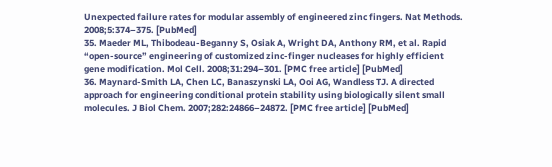Unexpected failure rates for modular assembly of engineered zinc fingers. Nat Methods. 2008;5:374–375. [PubMed]
35. Maeder ML, Thibodeau-Beganny S, Osiak A, Wright DA, Anthony RM, et al. Rapid “open-source” engineering of customized zinc-finger nucleases for highly efficient gene modification. Mol Cell. 2008;31:294–301. [PMC free article] [PubMed]
36. Maynard-Smith LA, Chen LC, Banaszynski LA, Ooi AG, Wandless TJ. A directed approach for engineering conditional protein stability using biologically silent small molecules. J Biol Chem. 2007;282:24866–24872. [PMC free article] [PubMed]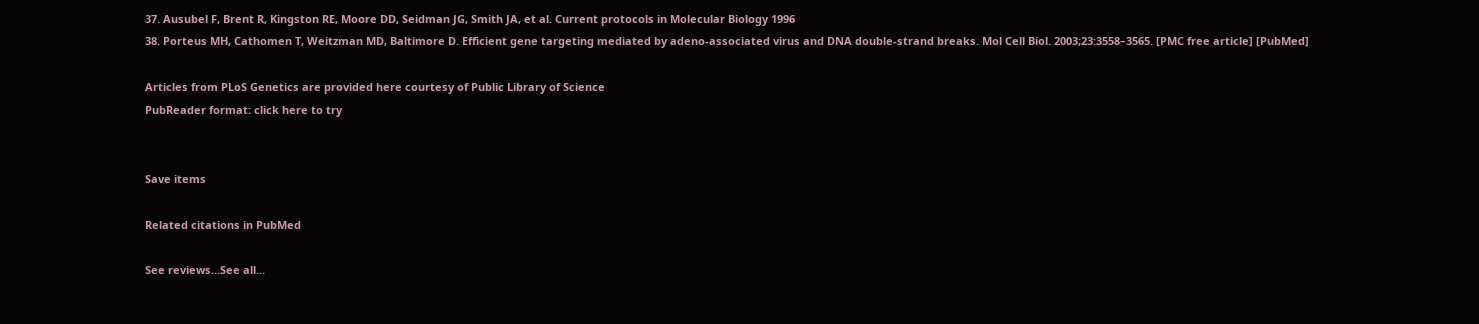37. Ausubel F, Brent R, Kingston RE, Moore DD, Seidman JG, Smith JA, et al. Current protocols in Molecular Biology 1996
38. Porteus MH, Cathomen T, Weitzman MD, Baltimore D. Efficient gene targeting mediated by adeno-associated virus and DNA double-strand breaks. Mol Cell Biol. 2003;23:3558–3565. [PMC free article] [PubMed]

Articles from PLoS Genetics are provided here courtesy of Public Library of Science
PubReader format: click here to try


Save items

Related citations in PubMed

See reviews...See all...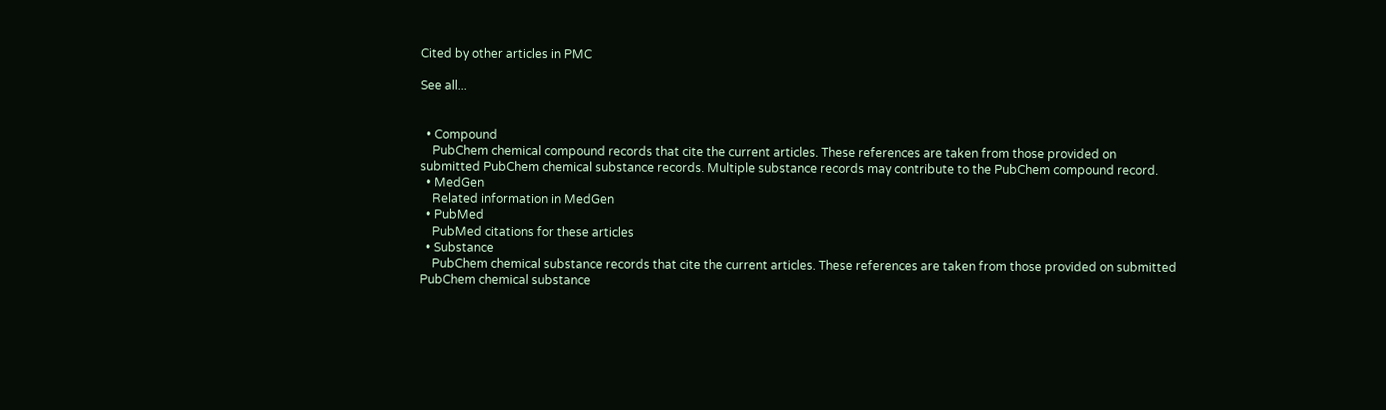Cited by other articles in PMC

See all...


  • Compound
    PubChem chemical compound records that cite the current articles. These references are taken from those provided on submitted PubChem chemical substance records. Multiple substance records may contribute to the PubChem compound record.
  • MedGen
    Related information in MedGen
  • PubMed
    PubMed citations for these articles
  • Substance
    PubChem chemical substance records that cite the current articles. These references are taken from those provided on submitted PubChem chemical substance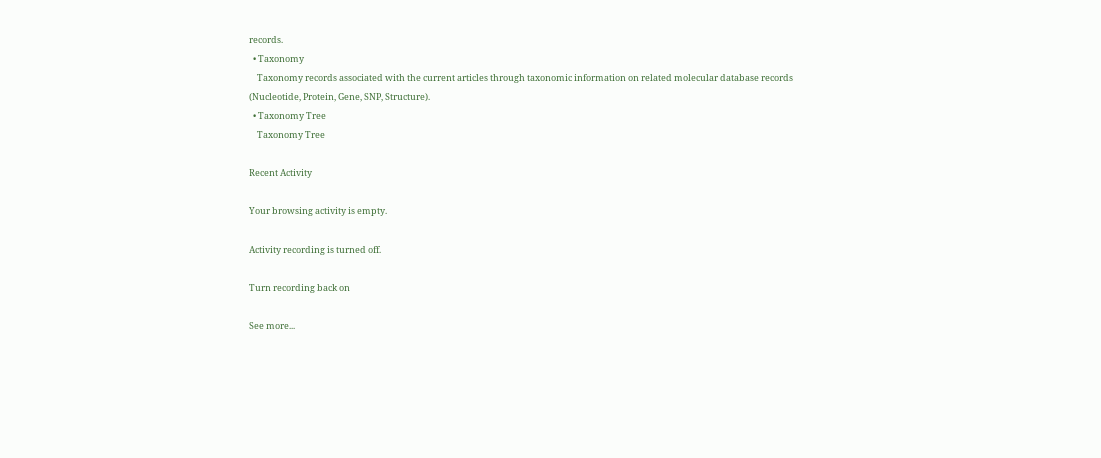records.
  • Taxonomy
    Taxonomy records associated with the current articles through taxonomic information on related molecular database records (Nucleotide, Protein, Gene, SNP, Structure).
  • Taxonomy Tree
    Taxonomy Tree

Recent Activity

Your browsing activity is empty.

Activity recording is turned off.

Turn recording back on

See more...